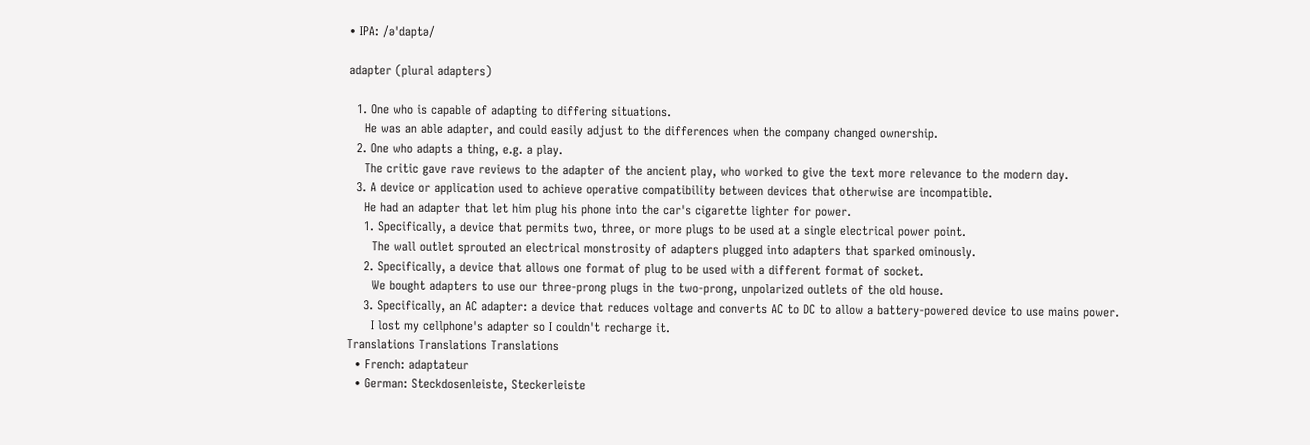• IPA: /əˈdaptə/

adapter (plural adapters)

  1. One who is capable of adapting to differing situations.
    He was an able adapter, and could easily adjust to the differences when the company changed ownership.
  2. One who adapts a thing, e.g. a play.
    The critic gave rave reviews to the adapter of the ancient play, who worked to give the text more relevance to the modern day.
  3. A device or application used to achieve operative compatibility between devices that otherwise are incompatible.
    He had an adapter that let him plug his phone into the car's cigarette lighter for power.
    1. Specifically, a device that permits two, three, or more plugs to be used at a single electrical power point.
      The wall outlet sprouted an electrical monstrosity of adapters plugged into adapters that sparked ominously.
    2. Specifically, a device that allows one format of plug to be used with a different format of socket.
      We bought adapters to use our three-prong plugs in the two-prong, unpolarized outlets of the old house.
    3. Specifically, an AC adapter: a device that reduces voltage and converts AC to DC to allow a battery-powered device to use mains power.
      I lost my cellphone's adapter so I couldn't recharge it.
Translations Translations Translations
  • French: adaptateur
  • German: Steckdosenleiste, Steckerleiste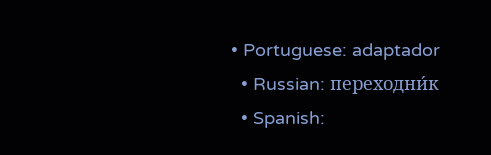• Portuguese: adaptador
  • Russian: переходни́к
  • Spanish: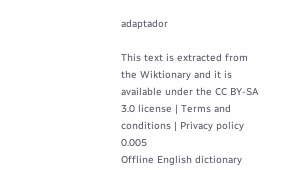adaptador

This text is extracted from the Wiktionary and it is available under the CC BY-SA 3.0 license | Terms and conditions | Privacy policy 0.005
Offline English dictionary